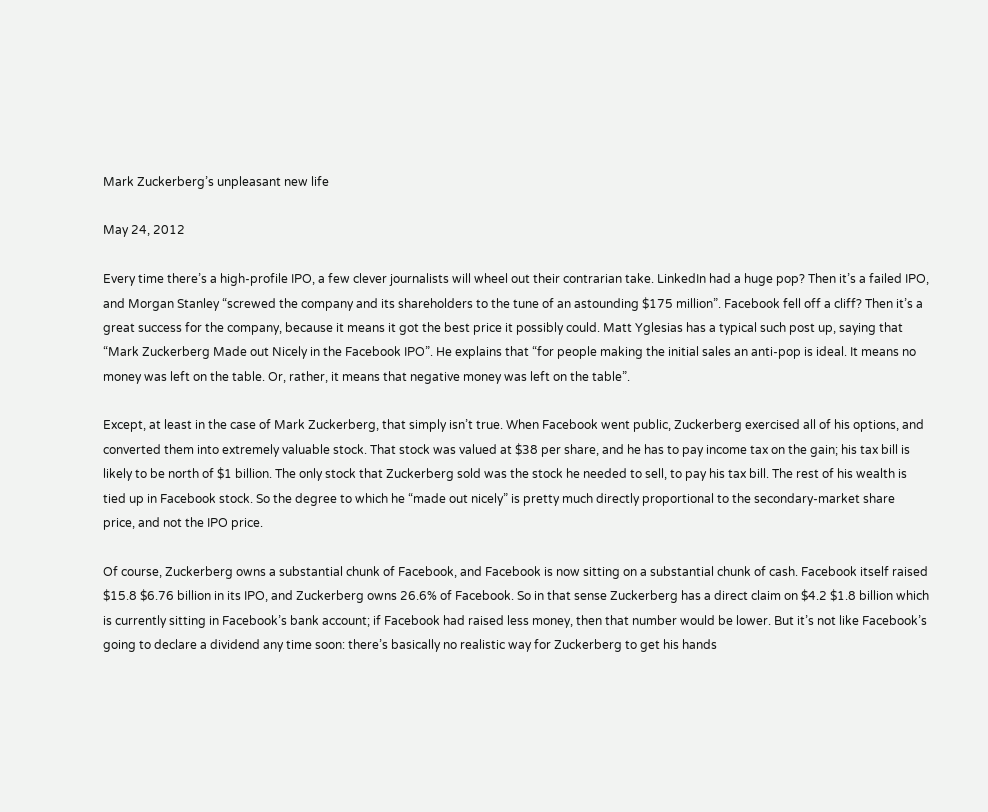Mark Zuckerberg’s unpleasant new life

May 24, 2012

Every time there’s a high-profile IPO, a few clever journalists will wheel out their contrarian take. LinkedIn had a huge pop? Then it’s a failed IPO, and Morgan Stanley “screwed the company and its shareholders to the tune of an astounding $175 million”. Facebook fell off a cliff? Then it’s a great success for the company, because it means it got the best price it possibly could. Matt Yglesias has a typical such post up, saying that “Mark Zuckerberg Made out Nicely in the Facebook IPO”. He explains that “for people making the initial sales an anti-pop is ideal. It means no money was left on the table. Or, rather, it means that negative money was left on the table”.

Except, at least in the case of Mark Zuckerberg, that simply isn’t true. When Facebook went public, Zuckerberg exercised all of his options, and converted them into extremely valuable stock. That stock was valued at $38 per share, and he has to pay income tax on the gain; his tax bill is likely to be north of $1 billion. The only stock that Zuckerberg sold was the stock he needed to sell, to pay his tax bill. The rest of his wealth is tied up in Facebook stock. So the degree to which he “made out nicely” is pretty much directly proportional to the secondary-market share price, and not the IPO price.

Of course, Zuckerberg owns a substantial chunk of Facebook, and Facebook is now sitting on a substantial chunk of cash. Facebook itself raised $15.8 $6.76 billion in its IPO, and Zuckerberg owns 26.6% of Facebook. So in that sense Zuckerberg has a direct claim on $4.2 $1.8 billion which is currently sitting in Facebook’s bank account; if Facebook had raised less money, then that number would be lower. But it’s not like Facebook’s going to declare a dividend any time soon: there’s basically no realistic way for Zuckerberg to get his hands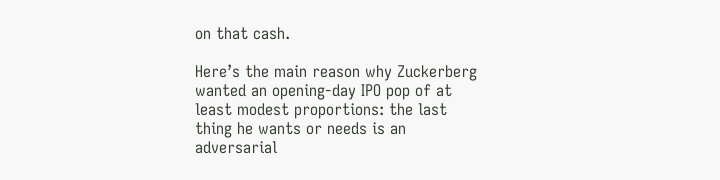on that cash.

Here’s the main reason why Zuckerberg wanted an opening-day IPO pop of at least modest proportions: the last thing he wants or needs is an adversarial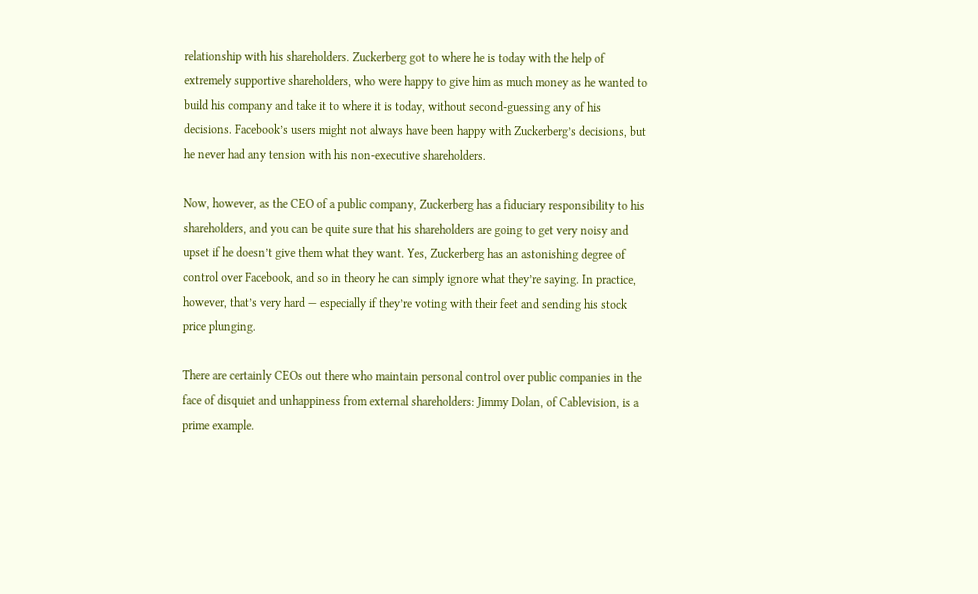relationship with his shareholders. Zuckerberg got to where he is today with the help of extremely supportive shareholders, who were happy to give him as much money as he wanted to build his company and take it to where it is today, without second-guessing any of his decisions. Facebook’s users might not always have been happy with Zuckerberg’s decisions, but he never had any tension with his non-executive shareholders.

Now, however, as the CEO of a public company, Zuckerberg has a fiduciary responsibility to his shareholders, and you can be quite sure that his shareholders are going to get very noisy and upset if he doesn’t give them what they want. Yes, Zuckerberg has an astonishing degree of control over Facebook, and so in theory he can simply ignore what they’re saying. In practice, however, that’s very hard — especially if they’re voting with their feet and sending his stock price plunging.

There are certainly CEOs out there who maintain personal control over public companies in the face of disquiet and unhappiness from external shareholders: Jimmy Dolan, of Cablevision, is a prime example.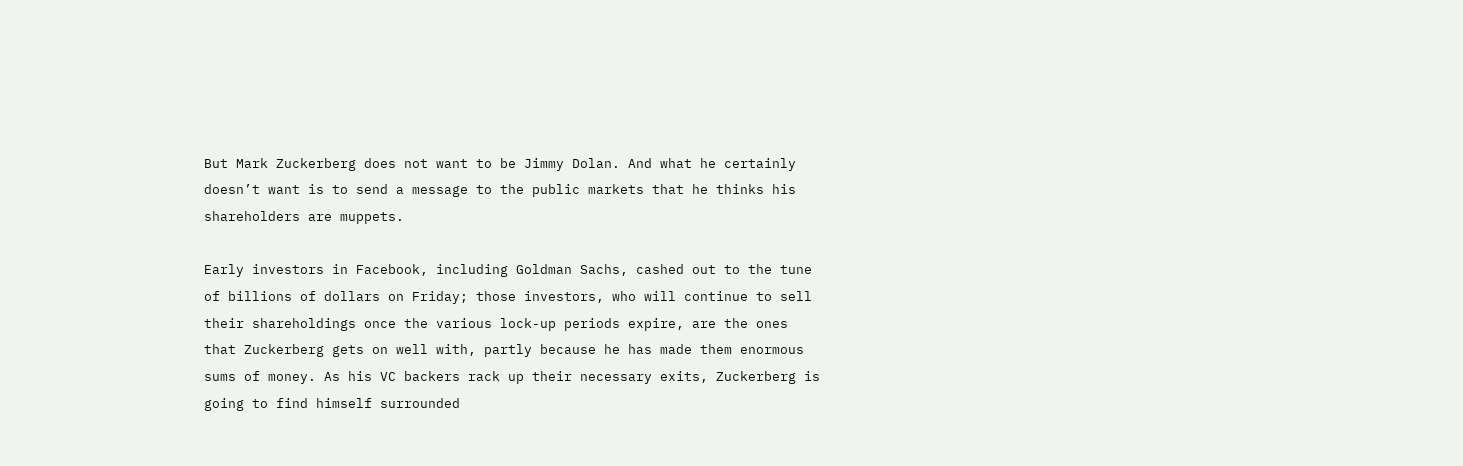But Mark Zuckerberg does not want to be Jimmy Dolan. And what he certainly doesn’t want is to send a message to the public markets that he thinks his shareholders are muppets.

Early investors in Facebook, including Goldman Sachs, cashed out to the tune of billions of dollars on Friday; those investors, who will continue to sell their shareholdings once the various lock-up periods expire, are the ones that Zuckerberg gets on well with, partly because he has made them enormous sums of money. As his VC backers rack up their necessary exits, Zuckerberg is going to find himself surrounded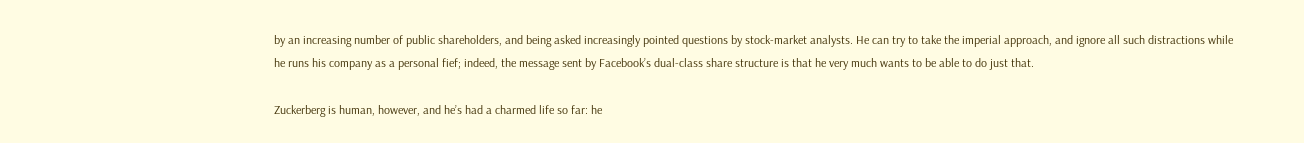by an increasing number of public shareholders, and being asked increasingly pointed questions by stock-market analysts. He can try to take the imperial approach, and ignore all such distractions while he runs his company as a personal fief; indeed, the message sent by Facebook’s dual-class share structure is that he very much wants to be able to do just that.

Zuckerberg is human, however, and he’s had a charmed life so far: he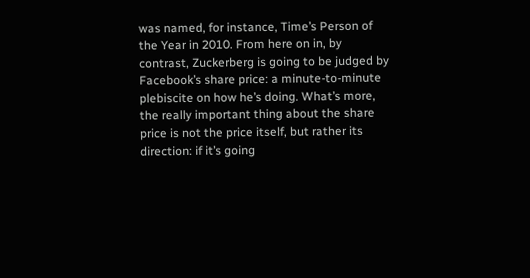was named, for instance, Time’s Person of the Year in 2010. From here on in, by contrast, Zuckerberg is going to be judged by Facebook’s share price: a minute-to-minute plebiscite on how he’s doing. What’s more, the really important thing about the share price is not the price itself, but rather its direction: if it’s going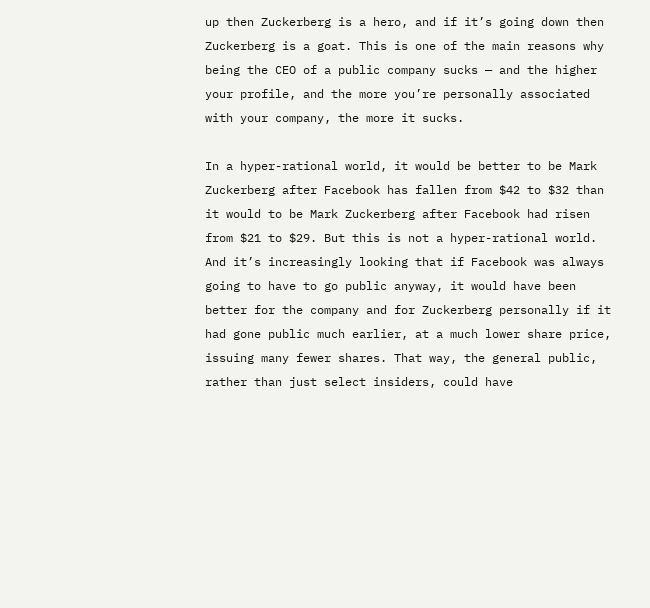up then Zuckerberg is a hero, and if it’s going down then Zuckerberg is a goat. This is one of the main reasons why being the CEO of a public company sucks — and the higher your profile, and the more you’re personally associated with your company, the more it sucks.

In a hyper-rational world, it would be better to be Mark Zuckerberg after Facebook has fallen from $42 to $32 than it would to be Mark Zuckerberg after Facebook had risen from $21 to $29. But this is not a hyper-rational world. And it’s increasingly looking that if Facebook was always going to have to go public anyway, it would have been better for the company and for Zuckerberg personally if it had gone public much earlier, at a much lower share price, issuing many fewer shares. That way, the general public, rather than just select insiders, could have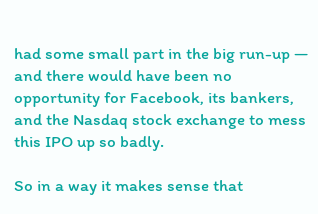had some small part in the big run-up — and there would have been no opportunity for Facebook, its bankers, and the Nasdaq stock exchange to mess this IPO up so badly.

So in a way it makes sense that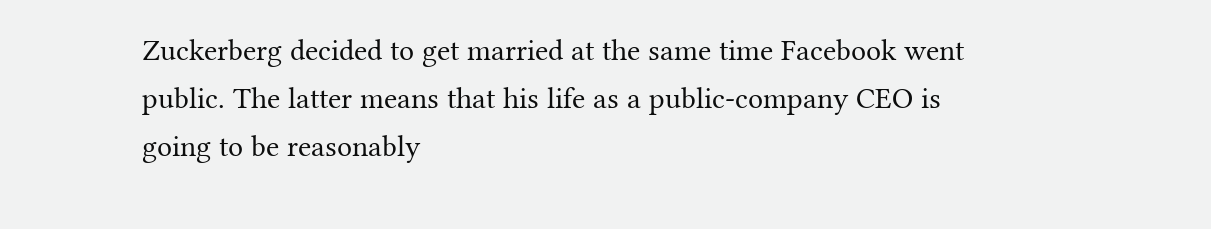Zuckerberg decided to get married at the same time Facebook went public. The latter means that his life as a public-company CEO is going to be reasonably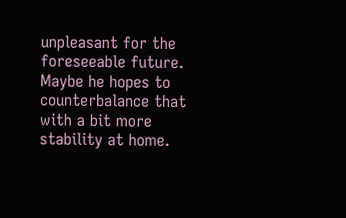unpleasant for the foreseeable future. Maybe he hopes to counterbalance that with a bit more stability at home.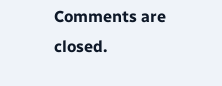Comments are closed.